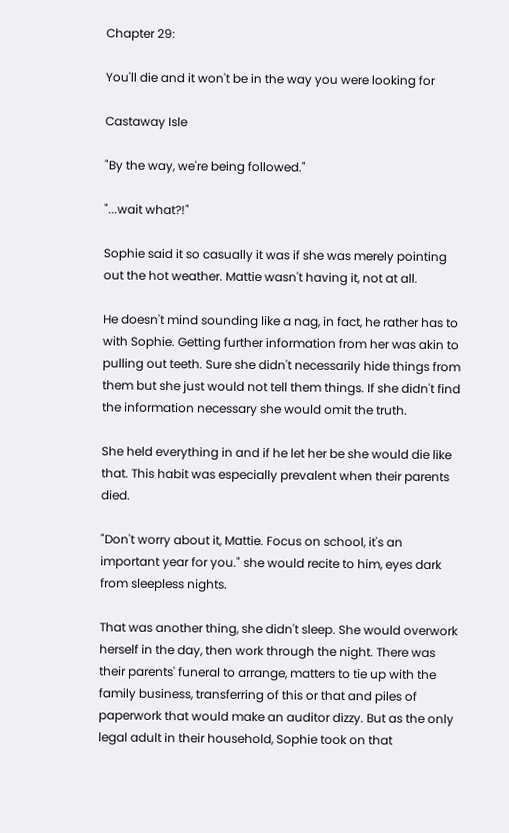Chapter 29:

You'll die and it won't be in the way you were looking for

Castaway Isle

"By the way, we're being followed."

"...wait what?!"

Sophie said it so casually it was if she was merely pointing out the hot weather. Mattie wasn't having it, not at all.

He doesn't mind sounding like a nag, in fact, he rather has to with Sophie. Getting further information from her was akin to pulling out teeth. Sure she didn't necessarily hide things from them but she just would not tell them things. If she didn't find the information necessary she would omit the truth.

She held everything in and if he let her be she would die like that. This habit was especially prevalent when their parents died.

"Don't worry about it, Mattie. Focus on school, it's an important year for you." she would recite to him, eyes dark from sleepless nights.

That was another thing, she didn't sleep. She would overwork herself in the day, then work through the night. There was their parents' funeral to arrange, matters to tie up with the family business, transferring of this or that and piles of paperwork that would make an auditor dizzy. But as the only legal adult in their household, Sophie took on that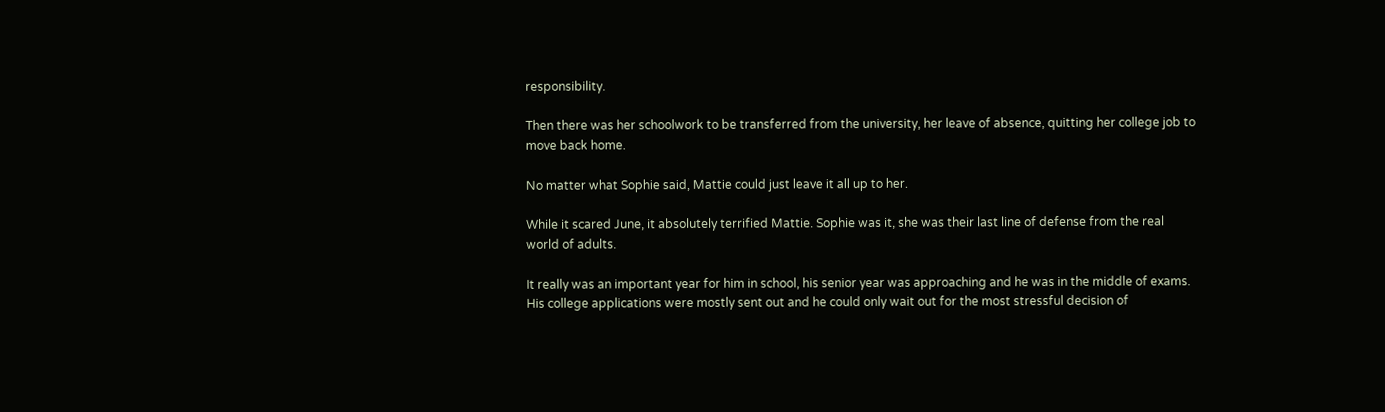responsibility.

Then there was her schoolwork to be transferred from the university, her leave of absence, quitting her college job to move back home.

No matter what Sophie said, Mattie could just leave it all up to her.

While it scared June, it absolutely terrified Mattie. Sophie was it, she was their last line of defense from the real world of adults.

It really was an important year for him in school, his senior year was approaching and he was in the middle of exams. His college applications were mostly sent out and he could only wait out for the most stressful decision of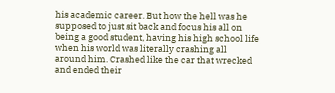his academic career. But how the hell was he supposed to just sit back and focus his all on being a good student, having his high school life when his world was literally crashing all around him. Crashed like the car that wrecked and ended their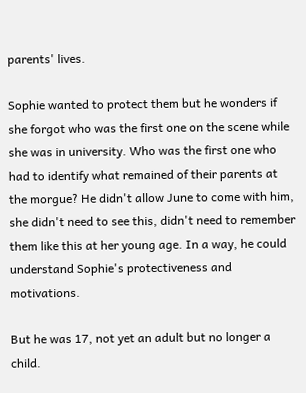parents' lives.

Sophie wanted to protect them but he wonders if she forgot who was the first one on the scene while she was in university. Who was the first one who had to identify what remained of their parents at the morgue? He didn't allow June to come with him, she didn't need to see this, didn't need to remember them like this at her young age. In a way, he could understand Sophie's protectiveness and motivations.

But he was 17, not yet an adult but no longer a child.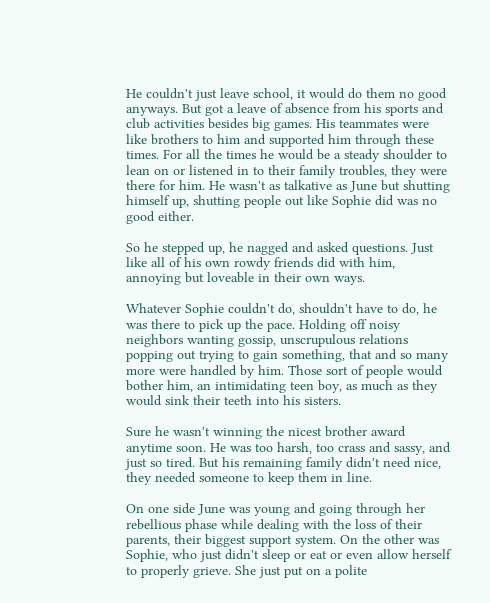He couldn't just leave school, it would do them no good anyways. But got a leave of absence from his sports and club activities besides big games. His teammates were like brothers to him and supported him through these times. For all the times he would be a steady shoulder to lean on or listened in to their family troubles, they were there for him. He wasn't as talkative as June but shutting himself up, shutting people out like Sophie did was no good either.

So he stepped up, he nagged and asked questions. Just like all of his own rowdy friends did with him, annoying but loveable in their own ways.

Whatever Sophie couldn't do, shouldn't have to do, he was there to pick up the pace. Holding off noisy neighbors wanting gossip, unscrupulous relations popping out trying to gain something, that and so many more were handled by him. Those sort of people would bother him, an intimidating teen boy, as much as they would sink their teeth into his sisters.

Sure he wasn't winning the nicest brother award anytime soon. He was too harsh, too crass and sassy, and just so tired. But his remaining family didn't need nice, they needed someone to keep them in line.

On one side June was young and going through her rebellious phase while dealing with the loss of their parents, their biggest support system. On the other was Sophie, who just didn't sleep or eat or even allow herself to properly grieve. She just put on a polite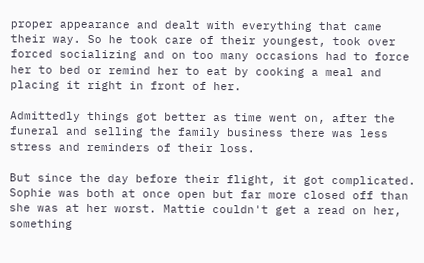proper appearance and dealt with everything that came their way. So he took care of their youngest, took over forced socializing and on too many occasions had to force her to bed or remind her to eat by cooking a meal and placing it right in front of her.

Admittedly things got better as time went on, after the funeral and selling the family business there was less stress and reminders of their loss.

But since the day before their flight, it got complicated. Sophie was both at once open but far more closed off than she was at her worst. Mattie couldn't get a read on her, something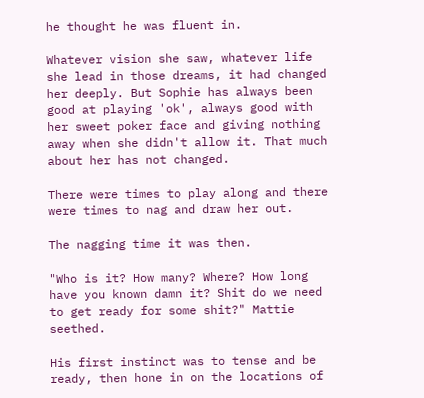he thought he was fluent in.

Whatever vision she saw, whatever life she lead in those dreams, it had changed her deeply. But Sophie has always been good at playing 'ok', always good with her sweet poker face and giving nothing away when she didn't allow it. That much about her has not changed.

There were times to play along and there were times to nag and draw her out.

The nagging time it was then.

"Who is it? How many? Where? How long have you known damn it? Shit do we need to get ready for some shit?" Mattie seethed.

His first instinct was to tense and be ready, then hone in on the locations of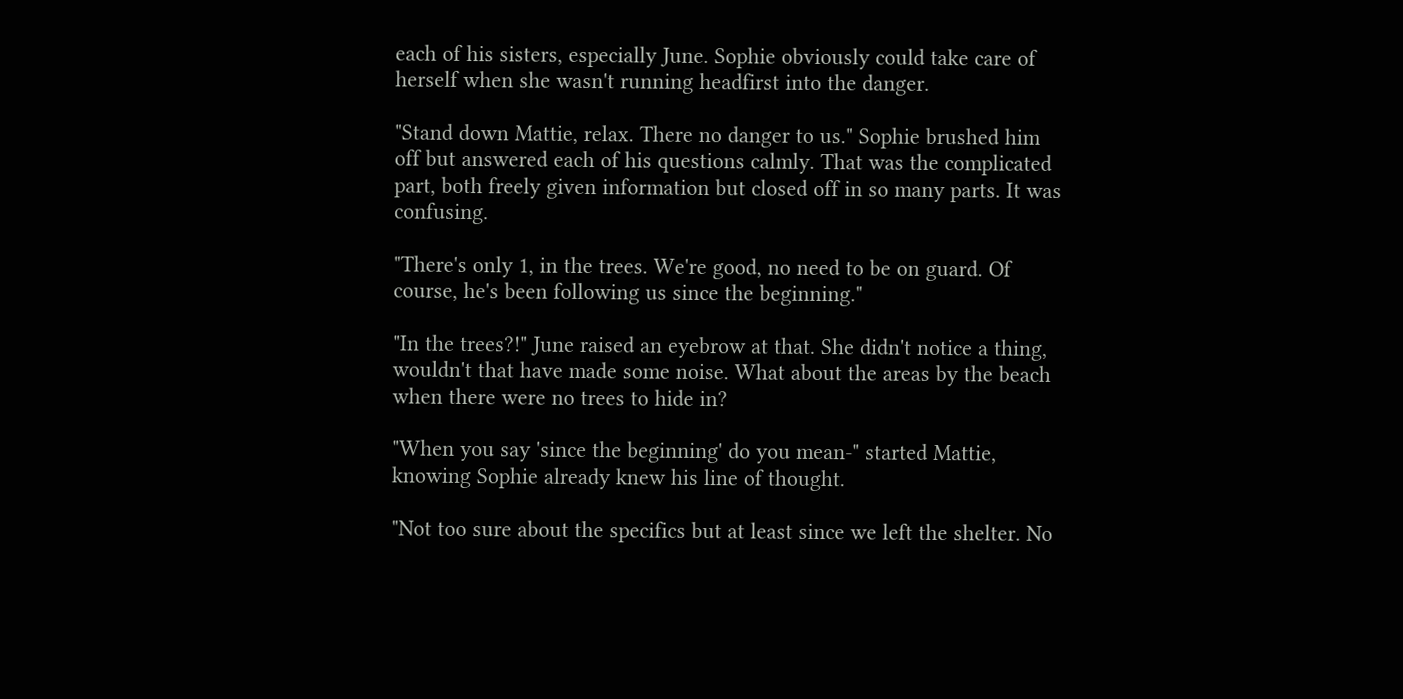each of his sisters, especially June. Sophie obviously could take care of herself when she wasn't running headfirst into the danger.

"Stand down Mattie, relax. There no danger to us." Sophie brushed him off but answered each of his questions calmly. That was the complicated part, both freely given information but closed off in so many parts. It was confusing.

"There's only 1, in the trees. We're good, no need to be on guard. Of course, he's been following us since the beginning."

"In the trees?!" June raised an eyebrow at that. She didn't notice a thing, wouldn't that have made some noise. What about the areas by the beach when there were no trees to hide in?

"When you say 'since the beginning' do you mean-" started Mattie, knowing Sophie already knew his line of thought.

"Not too sure about the specifics but at least since we left the shelter. No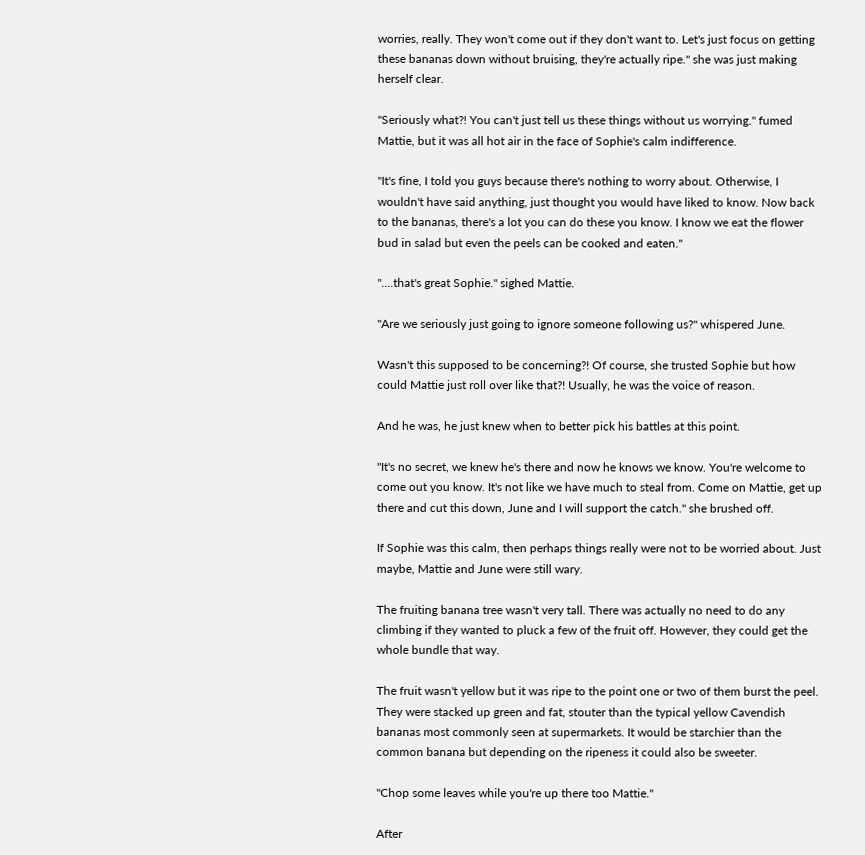worries, really. They won't come out if they don't want to. Let's just focus on getting these bananas down without bruising, they're actually ripe." she was just making herself clear.

"Seriously what?! You can't just tell us these things without us worrying." fumed Mattie, but it was all hot air in the face of Sophie's calm indifference.

"It's fine, I told you guys because there's nothing to worry about. Otherwise, I wouldn't have said anything, just thought you would have liked to know. Now back to the bananas, there's a lot you can do these you know. I know we eat the flower bud in salad but even the peels can be cooked and eaten."

"....that's great Sophie." sighed Mattie.

"Are we seriously just going to ignore someone following us?" whispered June.

Wasn't this supposed to be concerning?! Of course, she trusted Sophie but how could Mattie just roll over like that?! Usually, he was the voice of reason.

And he was, he just knew when to better pick his battles at this point.

"It's no secret, we knew he's there and now he knows we know. You're welcome to come out you know. It's not like we have much to steal from. Come on Mattie, get up there and cut this down, June and I will support the catch." she brushed off.

If Sophie was this calm, then perhaps things really were not to be worried about. Just maybe, Mattie and June were still wary.

The fruiting banana tree wasn't very tall. There was actually no need to do any climbing if they wanted to pluck a few of the fruit off. However, they could get the whole bundle that way.

The fruit wasn't yellow but it was ripe to the point one or two of them burst the peel. They were stacked up green and fat, stouter than the typical yellow Cavendish bananas most commonly seen at supermarkets. It would be starchier than the common banana but depending on the ripeness it could also be sweeter.

"Chop some leaves while you're up there too Mattie."

After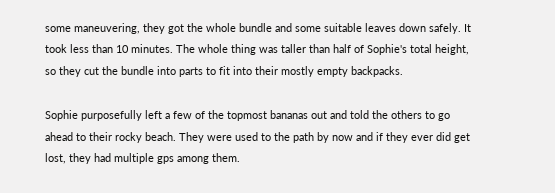some maneuvering, they got the whole bundle and some suitable leaves down safely. It took less than 10 minutes. The whole thing was taller than half of Sophie's total height, so they cut the bundle into parts to fit into their mostly empty backpacks.

Sophie purposefully left a few of the topmost bananas out and told the others to go ahead to their rocky beach. They were used to the path by now and if they ever did get lost, they had multiple gps among them.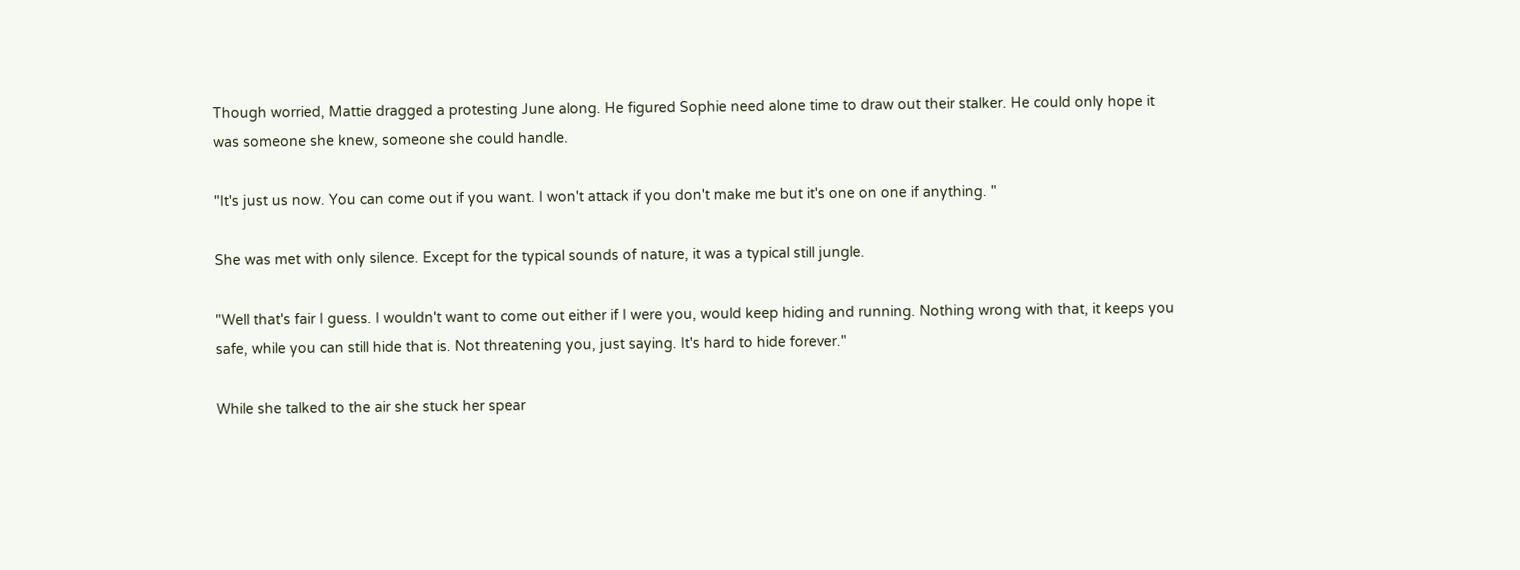Though worried, Mattie dragged a protesting June along. He figured Sophie need alone time to draw out their stalker. He could only hope it was someone she knew, someone she could handle.

"It's just us now. You can come out if you want. I won't attack if you don't make me but it's one on one if anything. "

She was met with only silence. Except for the typical sounds of nature, it was a typical still jungle.

"Well that's fair I guess. I wouldn't want to come out either if I were you, would keep hiding and running. Nothing wrong with that, it keeps you safe, while you can still hide that is. Not threatening you, just saying. It's hard to hide forever."

While she talked to the air she stuck her spear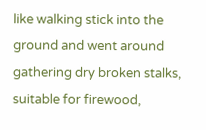like walking stick into the ground and went around gathering dry broken stalks, suitable for firewood,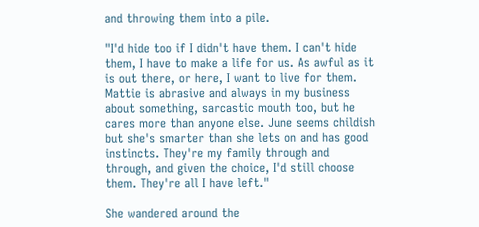and throwing them into a pile.

"I'd hide too if I didn't have them. I can't hide them, I have to make a life for us. As awful as it is out there, or here, I want to live for them. Mattie is abrasive and always in my business about something, sarcastic mouth too, but he cares more than anyone else. June seems childish but she's smarter than she lets on and has good instincts. They're my family through and through, and given the choice, I'd still choose them. They're all I have left."

She wandered around the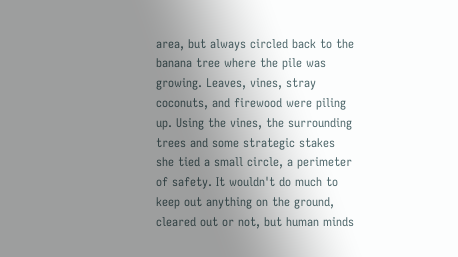area, but always circled back to the banana tree where the pile was growing. Leaves, vines, stray coconuts, and firewood were piling up. Using the vines, the surrounding trees and some strategic stakes she tied a small circle, a perimeter of safety. It wouldn't do much to keep out anything on the ground, cleared out or not, but human minds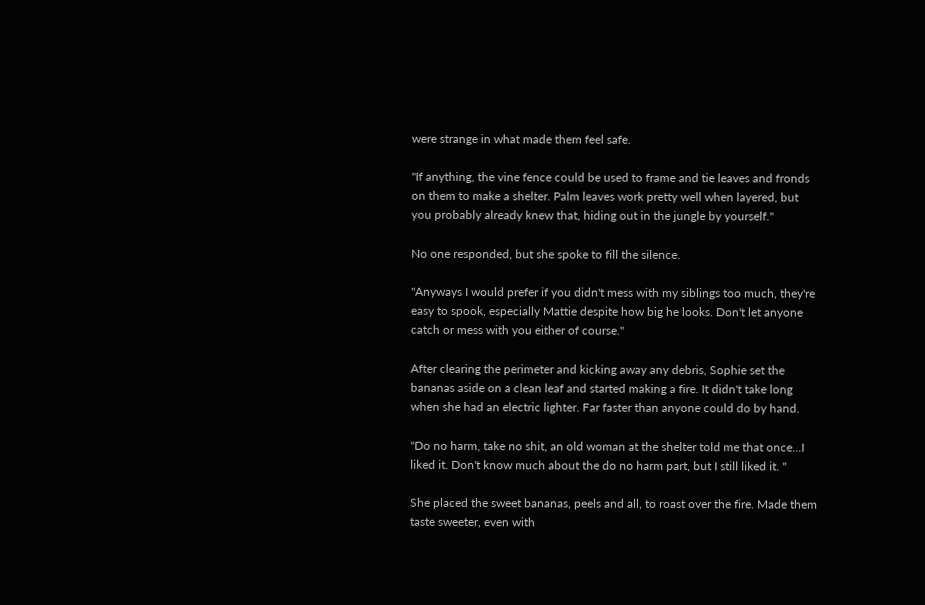were strange in what made them feel safe.

"If anything, the vine fence could be used to frame and tie leaves and fronds on them to make a shelter. Palm leaves work pretty well when layered, but you probably already knew that, hiding out in the jungle by yourself."

No one responded, but she spoke to fill the silence.

"Anyways I would prefer if you didn't mess with my siblings too much, they're easy to spook, especially Mattie despite how big he looks. Don't let anyone catch or mess with you either of course."

After clearing the perimeter and kicking away any debris, Sophie set the bananas aside on a clean leaf and started making a fire. It didn't take long when she had an electric lighter. Far faster than anyone could do by hand.

"Do no harm, take no shit, an old woman at the shelter told me that once...I liked it. Don't know much about the do no harm part, but I still liked it. "

She placed the sweet bananas, peels and all, to roast over the fire. Made them taste sweeter, even with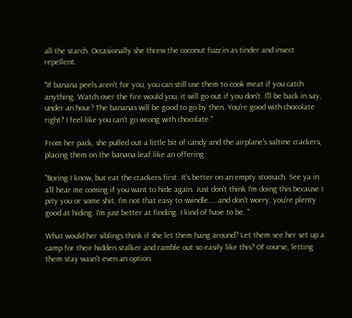all the starch. Occasionally she threw the coconut fuzz in as tinder and insect repellent.

"If banana peels aren't for you, you can still use them to cook meat if you catch anything. Watch over the fire would you, it will go out if you don't. I'll be back in say, under an hour? The bananas will be good to go by then. You're good with chocolate right? I feel like you can't go wrong with chocolate."

From her pack, she pulled out a little bit of candy and the airplane's saltine crackers, placing them on the banana leaf like an offering.

"Boring I know, but eat the crackers first. It's better on an empty stomach. See ya in a'll hear me coming if you want to hide again. Just don't think I'm doing this because I pity you or some shit, I'm not that easy to swindle.....and don't worry, you're plenty good at hiding. I'm just better at finding. I kind of have to be. "

What would her siblings think if she let them hang around? Let them see her set up a camp for their hidden stalker and ramble out so easily like this? Of course, letting them stay wasn't even an option.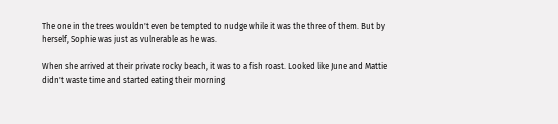The one in the trees wouldn't even be tempted to nudge while it was the three of them. But by herself, Sophie was just as vulnerable as he was.

When she arrived at their private rocky beach, it was to a fish roast. Looked like June and Mattie didn't waste time and started eating their morning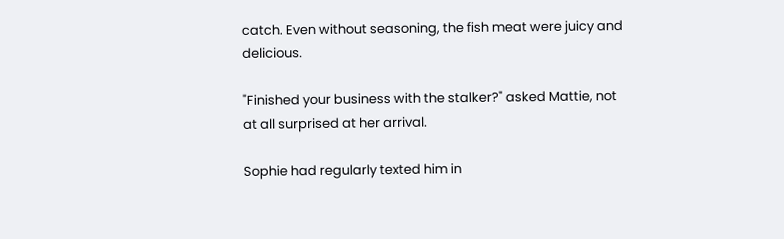catch. Even without seasoning, the fish meat were juicy and delicious.

"Finished your business with the stalker?" asked Mattie, not at all surprised at her arrival.

Sophie had regularly texted him in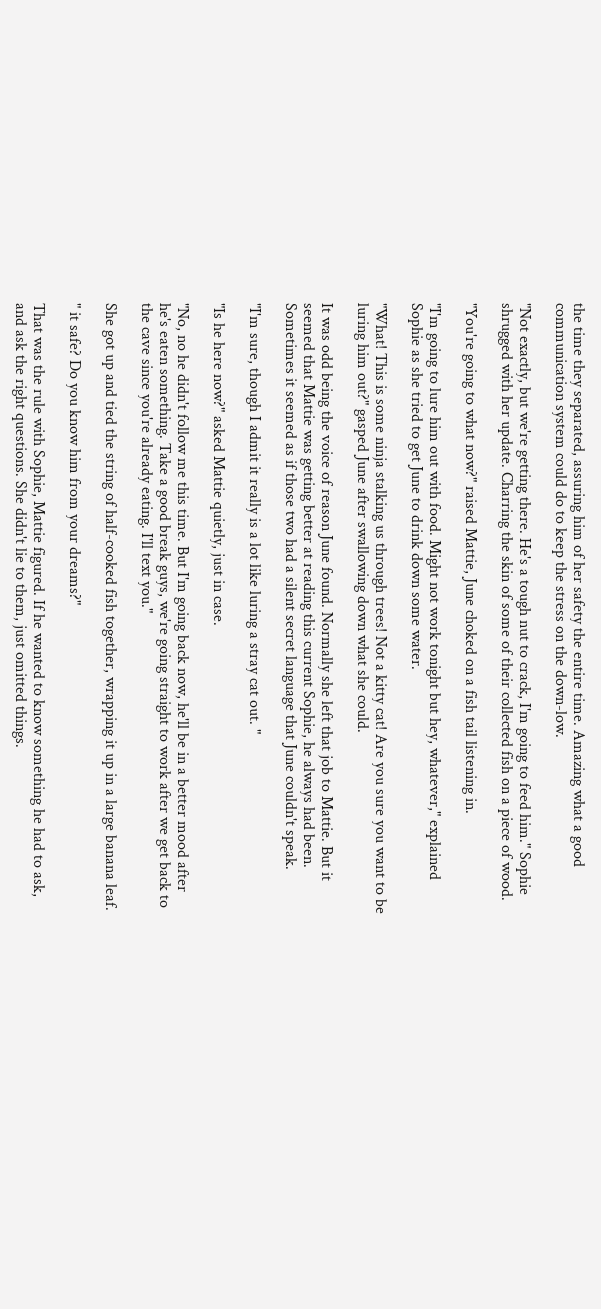the time they separated, assuring him of her safety the entire time. Amazing what a good communication system could do to keep the stress on the down-low.

"Not exactly, but we're getting there. He's a tough nut to crack, I'm going to feed him." Sophie shrugged with her update. Charring the skin of some of their collected fish on a piece of wood.

"You're going to what now?" raised Mattie, June choked on a fish tail listening in.

"I'm going to lure him out with food. Might not work tonight but hey, whatever," explained Sophie as she tried to get June to drink down some water.

"What! This is some ninja stalking us through trees! Not a kitty cat! Are you sure you want to be luring him out?" gasped June after swallowing down what she could.

It was odd being the voice of reason June found. Normally she left that job to Mattie. But it seemed that Mattie was getting better at reading this current Sophie, he always had been. Sometimes it seemed as if those two had a silent secret language that June couldn't speak.

"I'm sure, though I admit it really is a lot like luring a stray cat out. "

"Is he here now?" asked Mattie quietly, just in case.

"No, no he didn't follow me this time. But I'm going back now, he'll be in a better mood after he's eaten something. Take a good break guys, we're going straight to work after we get back to the cave since you're already eating. I'll text you."

She got up and tied the string of half-cooked fish together, wrapping it up in a large banana leaf.

" it safe? Do you know him from your dreams?"

That was the rule with Sophie, Mattie figured. If he wanted to know something he had to ask, and ask the right questions. She didn't lie to them, just omitted things.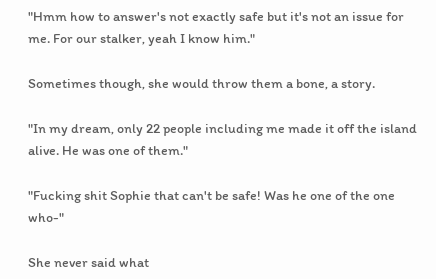"Hmm how to answer's not exactly safe but it's not an issue for me. For our stalker, yeah I know him."

Sometimes though, she would throw them a bone, a story.

"In my dream, only 22 people including me made it off the island alive. He was one of them."

"Fucking shit Sophie that can't be safe! Was he one of the one who-"

She never said what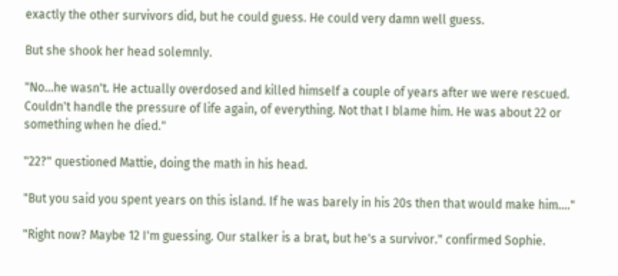exactly the other survivors did, but he could guess. He could very damn well guess.

But she shook her head solemnly.

"No...he wasn't. He actually overdosed and killed himself a couple of years after we were rescued. Couldn't handle the pressure of life again, of everything. Not that I blame him. He was about 22 or something when he died."

"22?" questioned Mattie, doing the math in his head.

"But you said you spent years on this island. If he was barely in his 20s then that would make him...."

"Right now? Maybe 12 I'm guessing. Our stalker is a brat, but he's a survivor." confirmed Sophie.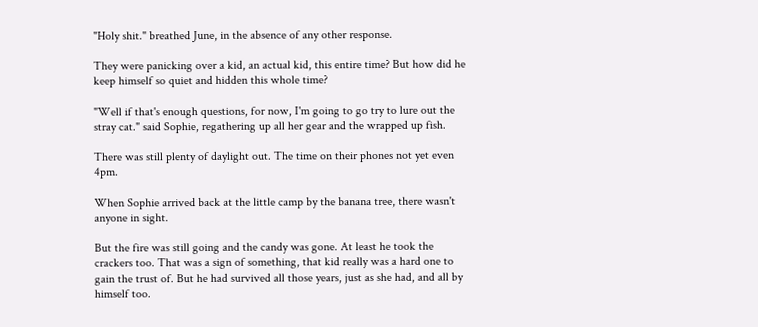"Holy shit." breathed June, in the absence of any other response.

They were panicking over a kid, an actual kid, this entire time? But how did he keep himself so quiet and hidden this whole time?

"Well if that's enough questions, for now, I'm going to go try to lure out the stray cat." said Sophie, regathering up all her gear and the wrapped up fish.

There was still plenty of daylight out. The time on their phones not yet even 4pm.

When Sophie arrived back at the little camp by the banana tree, there wasn't anyone in sight.

But the fire was still going and the candy was gone. At least he took the crackers too. That was a sign of something, that kid really was a hard one to gain the trust of. But he had survived all those years, just as she had, and all by himself too.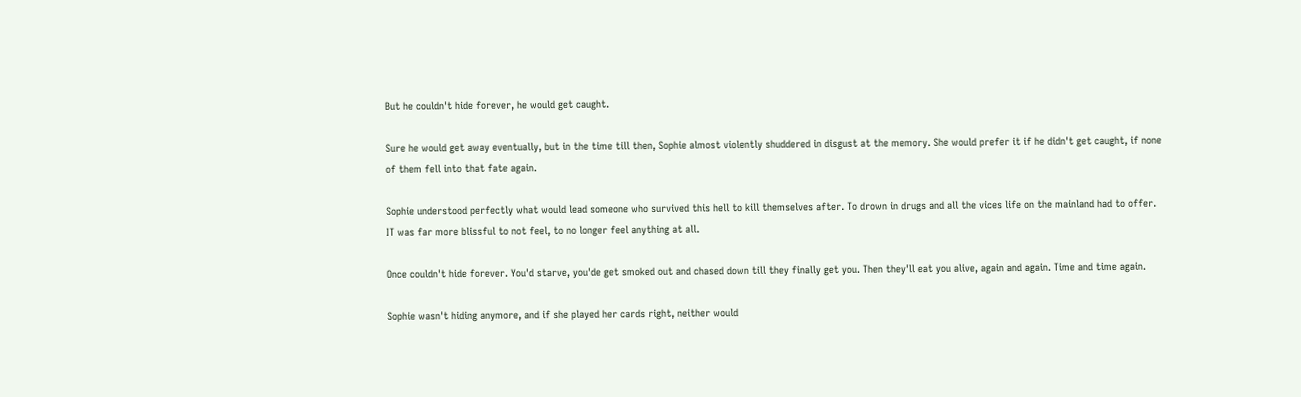But he couldn't hide forever, he would get caught.

Sure he would get away eventually, but in the time till then, Sophie almost violently shuddered in disgust at the memory. She would prefer it if he didn't get caught, if none of them fell into that fate again.

Sophie understood perfectly what would lead someone who survived this hell to kill themselves after. To drown in drugs and all the vices life on the mainland had to offer. IT was far more blissful to not feel, to no longer feel anything at all.

Once couldn't hide forever. You'd starve, you'de get smoked out and chased down till they finally get you. Then they'll eat you alive, again and again. Time and time again.

Sophie wasn't hiding anymore, and if she played her cards right, neither would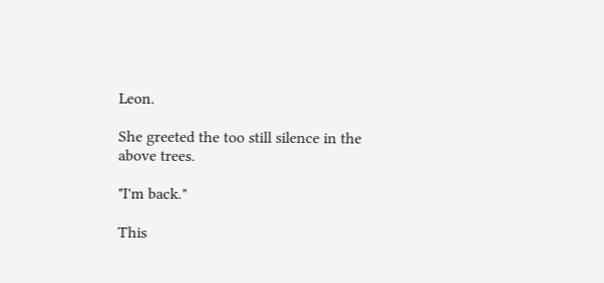Leon.

She greeted the too still silence in the above trees.

"I'm back."

This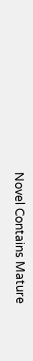Novel Contains Mature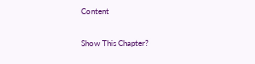Content

Show This Chapter?